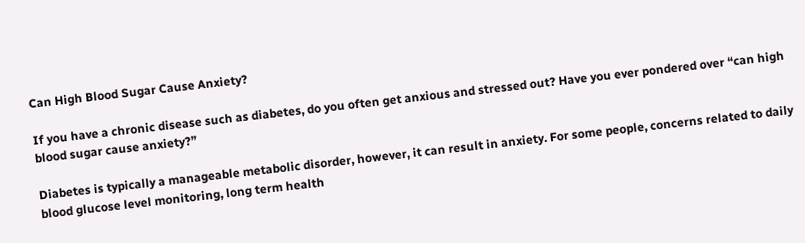Can High Blood Sugar Cause Anxiety?

If you have a chronic disease such as diabetes, do you often get anxious and stressed out? Have you ever pondered over “can high blood sugar cause anxiety?”

Diabetes is typically a manageable metabolic disorder, however, it can result in anxiety. For some people, concerns related to daily blood glucose level monitoring, long term health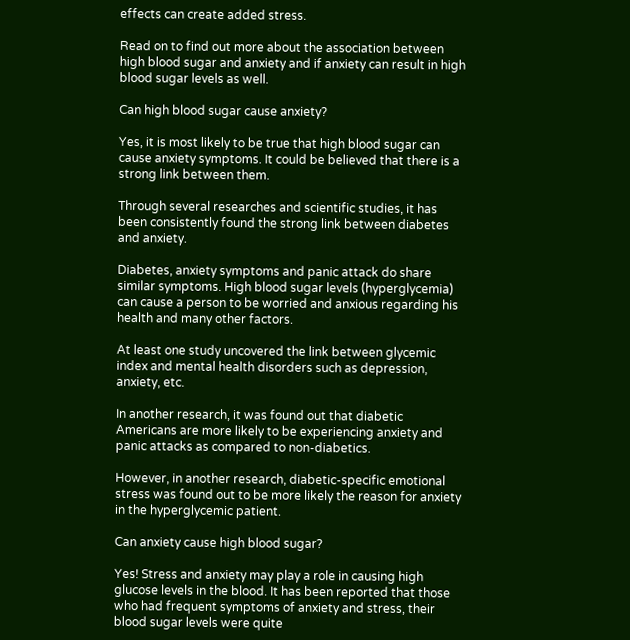effects can create added stress.

Read on to find out more about the association between high blood sugar and anxiety and if anxiety can result in high blood sugar levels as well.

Can high blood sugar cause anxiety?

Yes, it is most likely to be true that high blood sugar can cause anxiety symptoms. It could be believed that there is a strong link between them.

Through several researches and scientific studies, it has been consistently found the strong link between diabetes and anxiety.

Diabetes, anxiety symptoms and panic attack do share similar symptoms. High blood sugar levels (hyperglycemia) can cause a person to be worried and anxious regarding his health and many other factors.

At least one study uncovered the link between glycemic index and mental health disorders such as depression, anxiety, etc.

In another research, it was found out that diabetic Americans are more likely to be experiencing anxiety and panic attacks as compared to non-diabetics.

However, in another research, diabetic-specific emotional stress was found out to be more likely the reason for anxiety in the hyperglycemic patient.

Can anxiety cause high blood sugar?

Yes! Stress and anxiety may play a role in causing high glucose levels in the blood. It has been reported that those who had frequent symptoms of anxiety and stress, their blood sugar levels were quite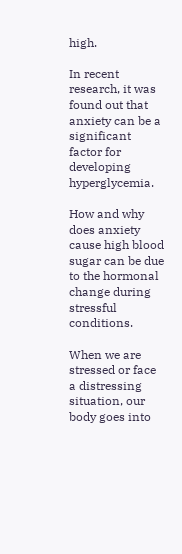high.

In recent research, it was found out that anxiety can be a significant factor for developing hyperglycemia.

How and why does anxiety cause high blood sugar can be due to the hormonal change during stressful conditions.

When we are stressed or face a distressing situation, our body goes into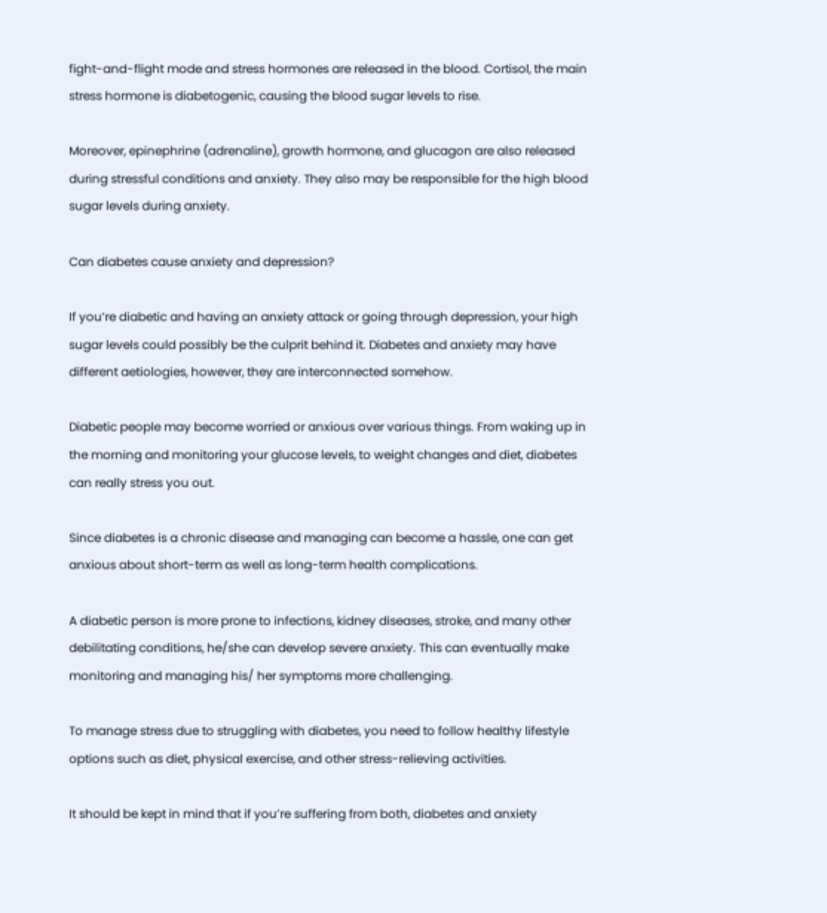fight-and-flight mode and stress hormones are released in the blood. Cortisol, the main stress hormone is diabetogenic, causing the blood sugar levels to rise.

Moreover, epinephrine (adrenaline), growth hormone, and glucagon are also released during stressful conditions and anxiety. They also may be responsible for the high blood sugar levels during anxiety.

Can diabetes cause anxiety and depression?

If you’re diabetic and having an anxiety attack or going through depression, your high sugar levels could possibly be the culprit behind it. Diabetes and anxiety may have different aetiologies, however, they are interconnected somehow.

Diabetic people may become worried or anxious over various things. From waking up in the morning and monitoring your glucose levels, to weight changes and diet, diabetes can really stress you out.

Since diabetes is a chronic disease and managing can become a hassle, one can get anxious about short-term as well as long-term health complications.

A diabetic person is more prone to infections, kidney diseases, stroke, and many other debilitating conditions, he/she can develop severe anxiety. This can eventually make monitoring and managing his/ her symptoms more challenging.

To manage stress due to struggling with diabetes, you need to follow healthy lifestyle options such as diet, physical exercise, and other stress-relieving activities.

It should be kept in mind that if you’re suffering from both, diabetes and anxiety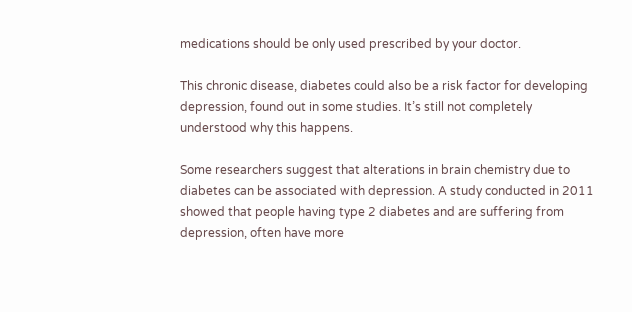medications should be only used prescribed by your doctor.

This chronic disease, diabetes could also be a risk factor for developing depression, found out in some studies. It’s still not completely understood why this happens.

Some researchers suggest that alterations in brain chemistry due to diabetes can be associated with depression. A study conducted in 2011 showed that people having type 2 diabetes and are suffering from depression, often have more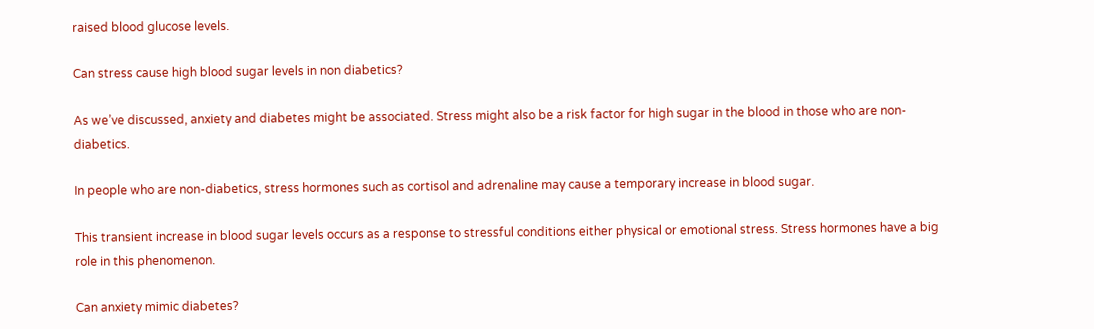raised blood glucose levels.

Can stress cause high blood sugar levels in non diabetics?

As we’ve discussed, anxiety and diabetes might be associated. Stress might also be a risk factor for high sugar in the blood in those who are non-diabetics.

In people who are non-diabetics, stress hormones such as cortisol and adrenaline may cause a temporary increase in blood sugar.

This transient increase in blood sugar levels occurs as a response to stressful conditions either physical or emotional stress. Stress hormones have a big role in this phenomenon.

Can anxiety mimic diabetes?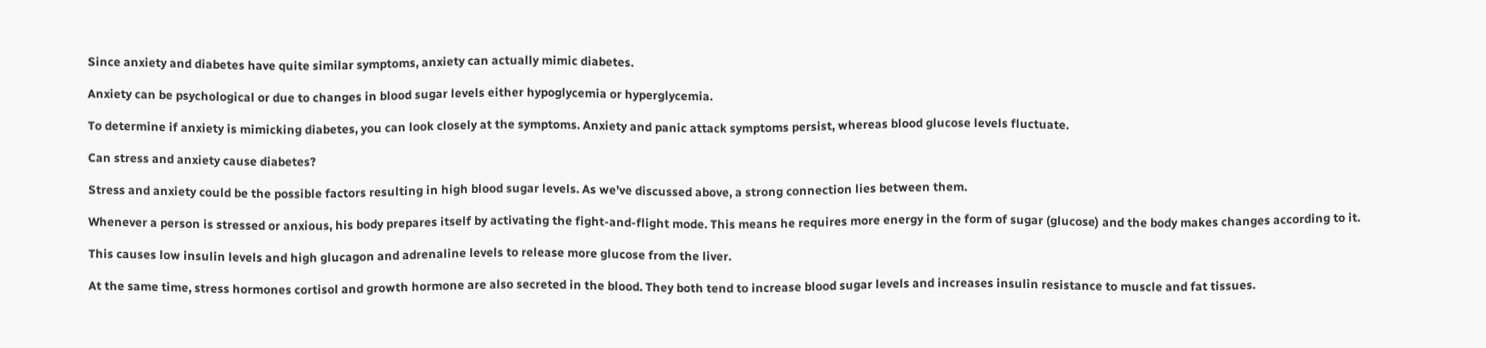Since anxiety and diabetes have quite similar symptoms, anxiety can actually mimic diabetes.

Anxiety can be psychological or due to changes in blood sugar levels either hypoglycemia or hyperglycemia.

To determine if anxiety is mimicking diabetes, you can look closely at the symptoms. Anxiety and panic attack symptoms persist, whereas blood glucose levels fluctuate.

Can stress and anxiety cause diabetes?

Stress and anxiety could be the possible factors resulting in high blood sugar levels. As we’ve discussed above, a strong connection lies between them.

Whenever a person is stressed or anxious, his body prepares itself by activating the fight-and-flight mode. This means he requires more energy in the form of sugar (glucose) and the body makes changes according to it.

This causes low insulin levels and high glucagon and adrenaline levels to release more glucose from the liver.

At the same time, stress hormones cortisol and growth hormone are also secreted in the blood. They both tend to increase blood sugar levels and increases insulin resistance to muscle and fat tissues.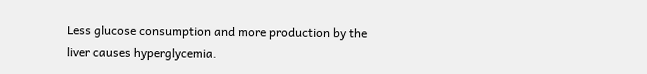Less glucose consumption and more production by the liver causes hyperglycemia.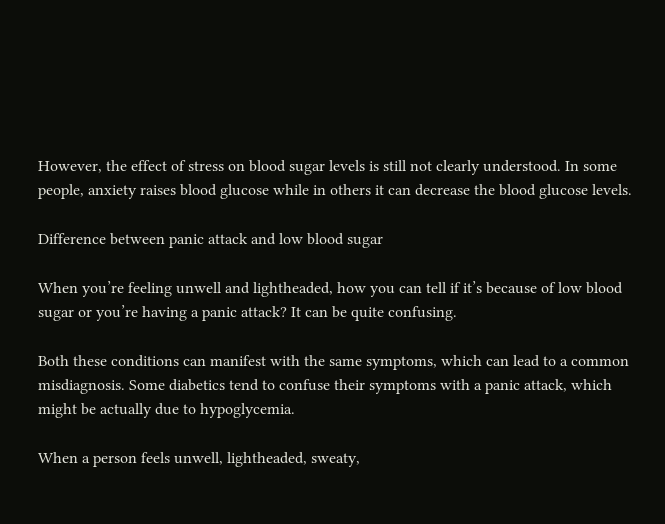However, the effect of stress on blood sugar levels is still not clearly understood. In some people, anxiety raises blood glucose while in others it can decrease the blood glucose levels.

Difference between panic attack and low blood sugar

When you’re feeling unwell and lightheaded, how you can tell if it’s because of low blood sugar or you’re having a panic attack? It can be quite confusing.

Both these conditions can manifest with the same symptoms, which can lead to a common misdiagnosis. Some diabetics tend to confuse their symptoms with a panic attack, which might be actually due to hypoglycemia.

When a person feels unwell, lightheaded, sweaty,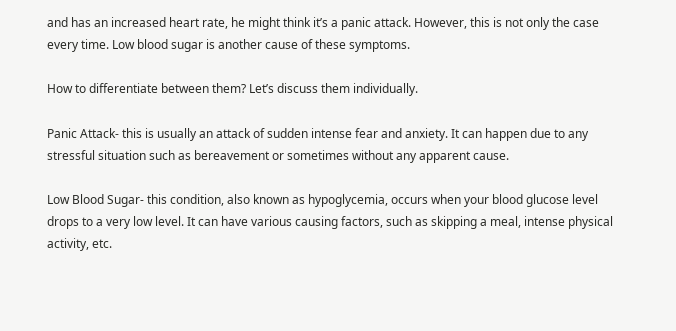and has an increased heart rate, he might think it’s a panic attack. However, this is not only the case every time. Low blood sugar is another cause of these symptoms.

How to differentiate between them? Let’s discuss them individually.

Panic Attack- this is usually an attack of sudden intense fear and anxiety. It can happen due to any stressful situation such as bereavement or sometimes without any apparent cause.

Low Blood Sugar- this condition, also known as hypoglycemia, occurs when your blood glucose level drops to a very low level. It can have various causing factors, such as skipping a meal, intense physical activity, etc.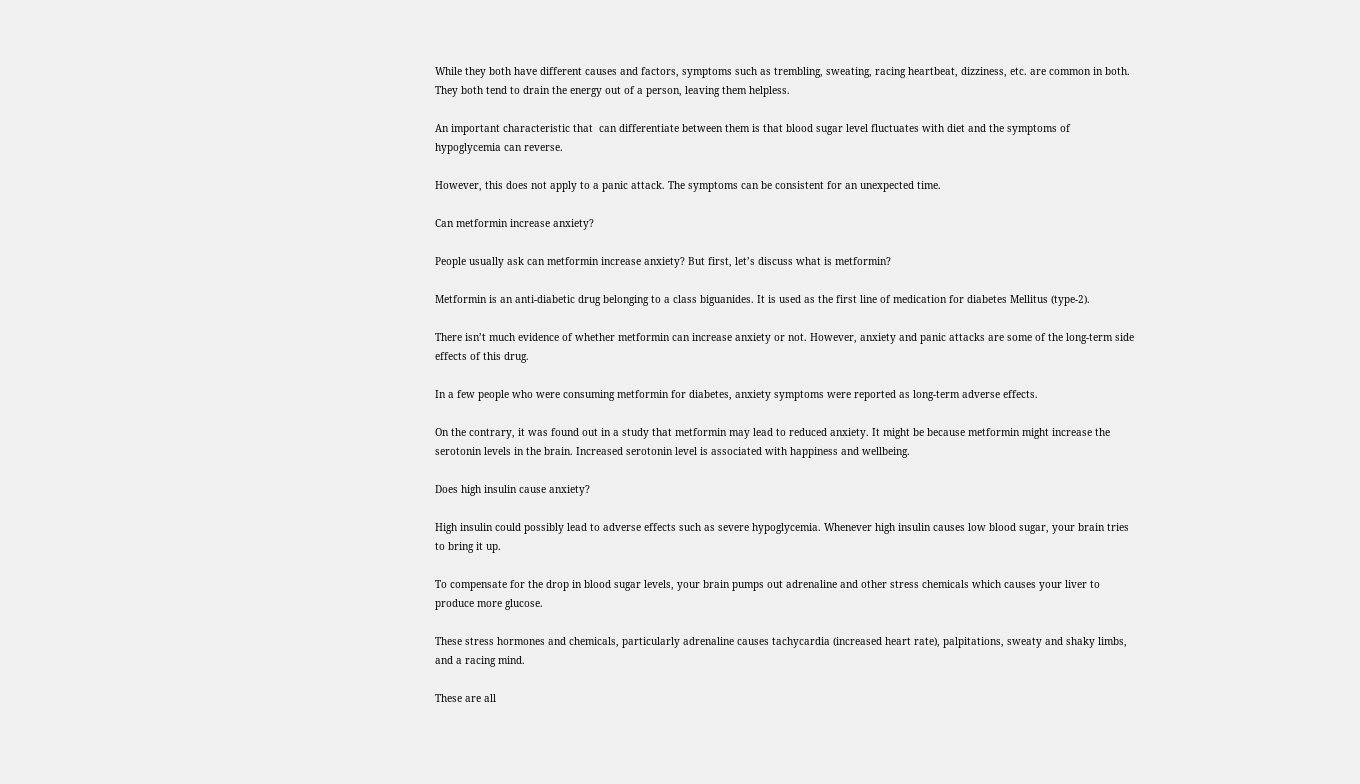While they both have different causes and factors, symptoms such as trembling, sweating, racing heartbeat, dizziness, etc. are common in both. They both tend to drain the energy out of a person, leaving them helpless.

An important characteristic that  can differentiate between them is that blood sugar level fluctuates with diet and the symptoms of hypoglycemia can reverse.

However, this does not apply to a panic attack. The symptoms can be consistent for an unexpected time.

Can metformin increase anxiety?

People usually ask can metformin increase anxiety? But first, let’s discuss what is metformin?

Metformin is an anti-diabetic drug belonging to a class biguanides. It is used as the first line of medication for diabetes Mellitus (type-2).

There isn’t much evidence of whether metformin can increase anxiety or not. However, anxiety and panic attacks are some of the long-term side effects of this drug.

In a few people who were consuming metformin for diabetes, anxiety symptoms were reported as long-term adverse effects.

On the contrary, it was found out in a study that metformin may lead to reduced anxiety. It might be because metformin might increase the serotonin levels in the brain. Increased serotonin level is associated with happiness and wellbeing.

Does high insulin cause anxiety?

High insulin could possibly lead to adverse effects such as severe hypoglycemia. Whenever high insulin causes low blood sugar, your brain tries to bring it up.

To compensate for the drop in blood sugar levels, your brain pumps out adrenaline and other stress chemicals which causes your liver to produce more glucose.

These stress hormones and chemicals, particularly adrenaline causes tachycardia (increased heart rate), palpitations, sweaty and shaky limbs, and a racing mind.

These are all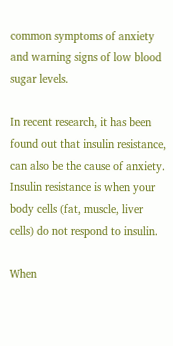common symptoms of anxiety and warning signs of low blood sugar levels.

In recent research, it has been found out that insulin resistance, can also be the cause of anxiety. Insulin resistance is when your body cells (fat, muscle, liver cells) do not respond to insulin.

When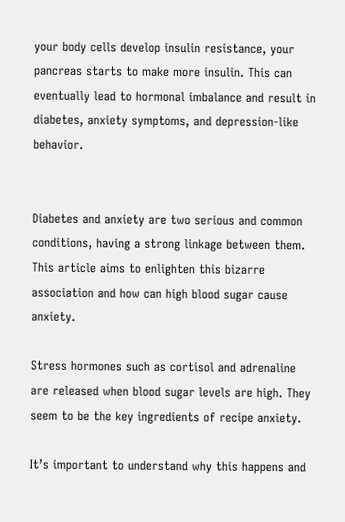your body cells develop insulin resistance, your pancreas starts to make more insulin. This can eventually lead to hormonal imbalance and result in diabetes, anxiety symptoms, and depression-like behavior.


Diabetes and anxiety are two serious and common conditions, having a strong linkage between them. This article aims to enlighten this bizarre association and how can high blood sugar cause anxiety.

Stress hormones such as cortisol and adrenaline are released when blood sugar levels are high. They seem to be the key ingredients of recipe anxiety.

It’s important to understand why this happens and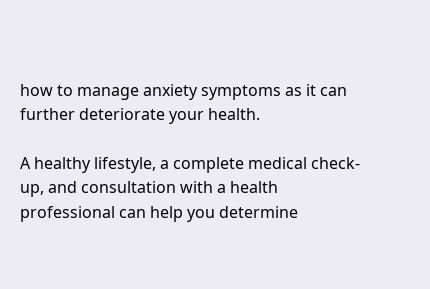how to manage anxiety symptoms as it can further deteriorate your health.

A healthy lifestyle, a complete medical check-up, and consultation with a health professional can help you determine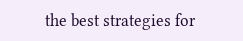the best strategies for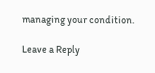managing your condition.

Leave a Reply